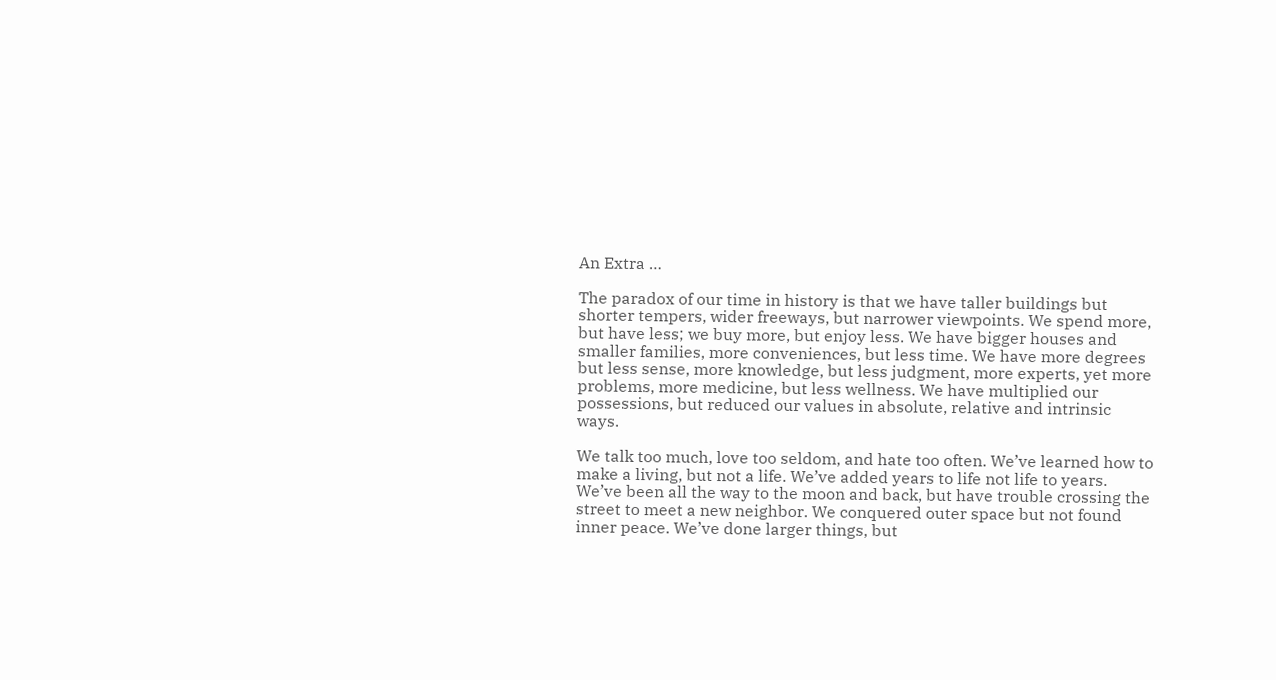An Extra …

The paradox of our time in history is that we have taller buildings but shorter tempers, wider freeways, but narrower viewpoints. We spend more, but have less; we buy more, but enjoy less. We have bigger houses and smaller families, more conveniences, but less time. We have more degrees but less sense, more knowledge, but less judgment, more experts, yet more problems, more medicine, but less wellness. We have multiplied our possessions, but reduced our values in absolute, relative and intrinsic ways.

We talk too much, love too seldom, and hate too often. We’ve learned how to make a living, but not a life. We’ve added years to life not life to years. We’ve been all the way to the moon and back, but have trouble crossing the street to meet a new neighbor. We conquered outer space but not found inner peace. We’ve done larger things, but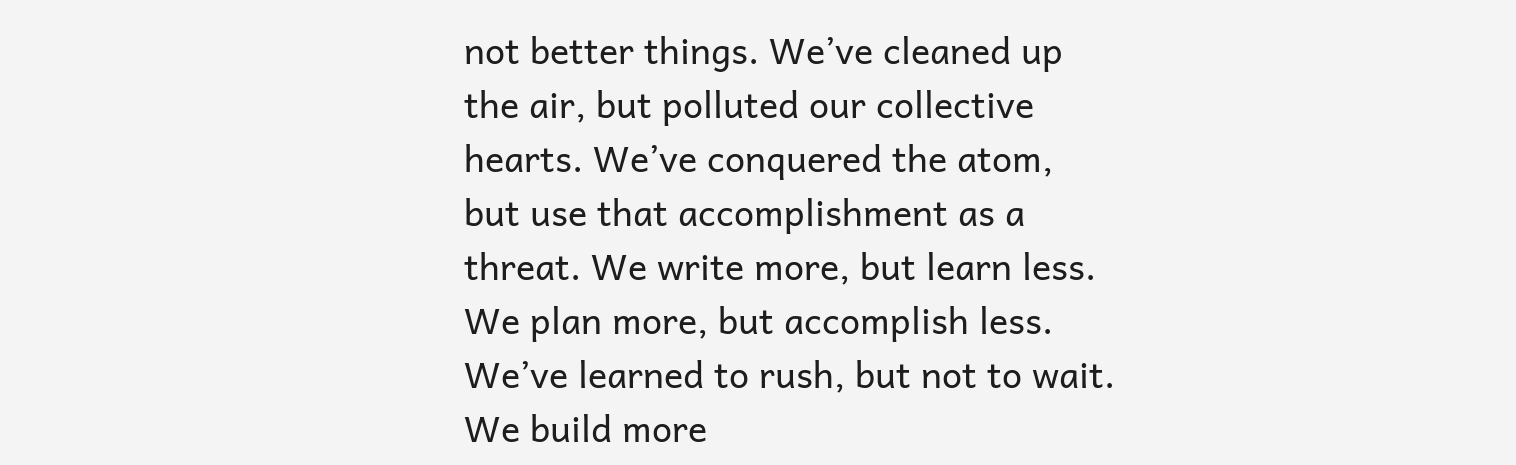not better things. We’ve cleaned up the air, but polluted our collective hearts. We’ve conquered the atom, but use that accomplishment as a threat. We write more, but learn less. We plan more, but accomplish less. We’ve learned to rush, but not to wait. We build more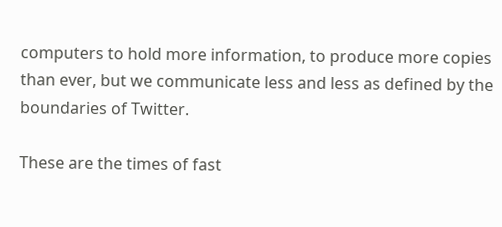computers to hold more information, to produce more copies than ever, but we communicate less and less as defined by the boundaries of Twitter.

These are the times of fast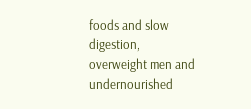foods and slow digestion, overweight men and undernourished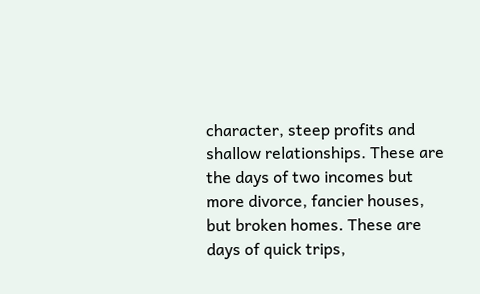character, steep profits and shallow relationships. These are the days of two incomes but more divorce, fancier houses, but broken homes. These are days of quick trips,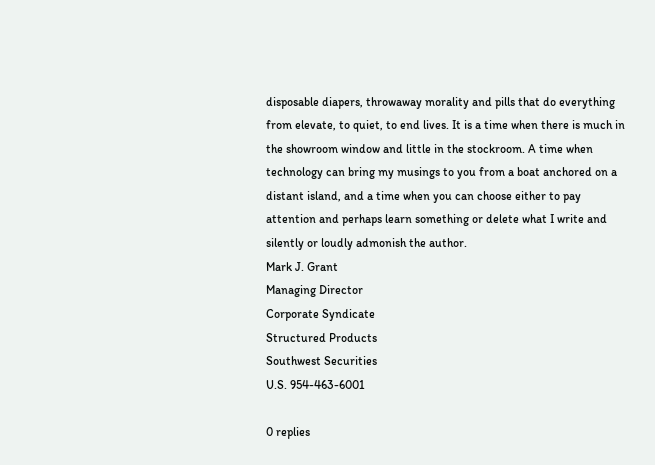disposable diapers, throwaway morality and pills that do everything from elevate, to quiet, to end lives. It is a time when there is much in the showroom window and little in the stockroom. A time when technology can bring my musings to you from a boat anchored on a distant island, and a time when you can choose either to pay attention and perhaps learn something or delete what I write and silently or loudly admonish the author.
Mark J. Grant
Managing Director
Corporate Syndicate
Structured Products
Southwest Securities
U.S. 954-463-6001

0 replies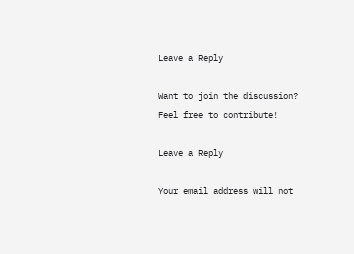Leave a Reply

Want to join the discussion?
Feel free to contribute!

Leave a Reply

Your email address will not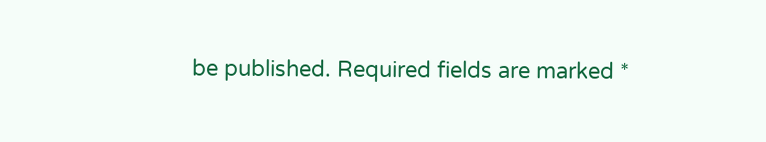be published. Required fields are marked *